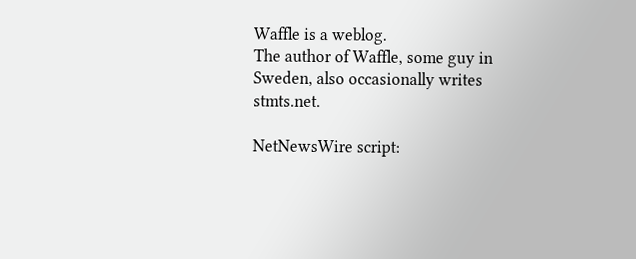Waffle is a weblog.
The author of Waffle, some guy in Sweden, also occasionally writes stmts.net.

NetNewsWire script: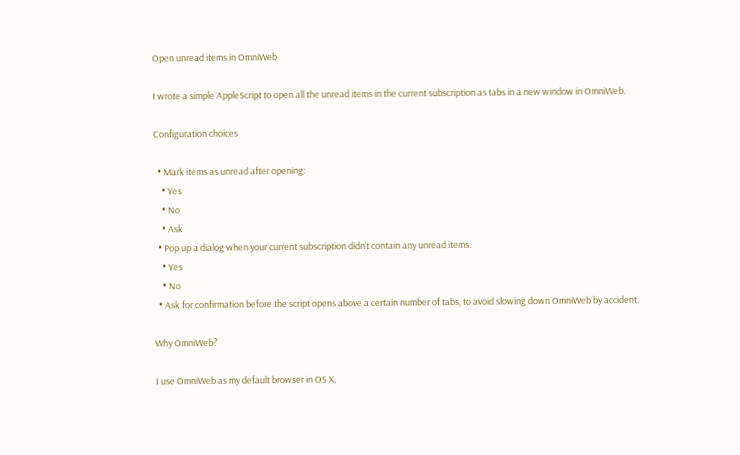Open unread items in OmniWeb

I wrote a simple AppleScript to open all the unread items in the current subscription as tabs in a new window in OmniWeb.

Configuration choices

  • Mark items as unread after opening:
    • Yes
    • No
    • Ask
  • Pop up a dialog when your current subscription didn’t contain any unread items.
    • Yes
    • No
  • Ask for confirmation before the script opens above a certain number of tabs, to avoid slowing down OmniWeb by accident.

Why OmniWeb?

I use OmniWeb as my default browser in OS X,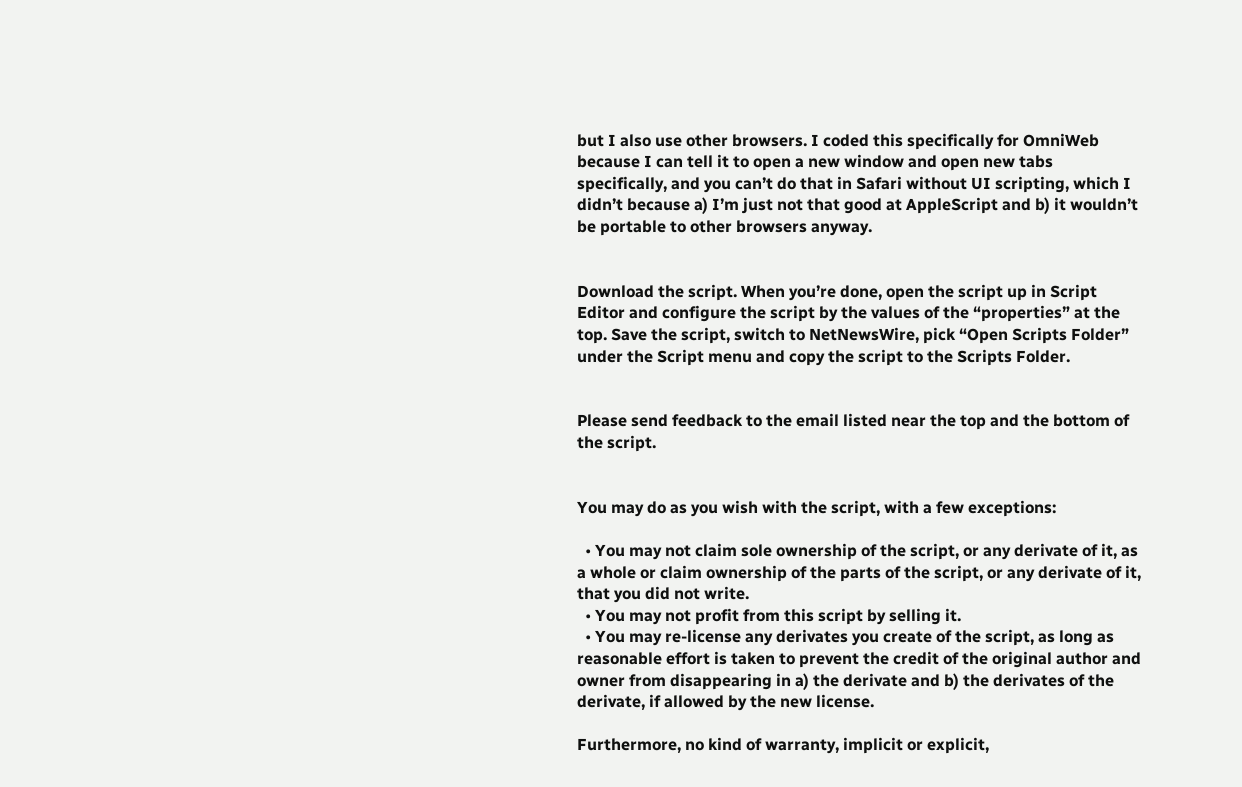but I also use other browsers. I coded this specifically for OmniWeb because I can tell it to open a new window and open new tabs specifically, and you can’t do that in Safari without UI scripting, which I didn’t because a) I’m just not that good at AppleScript and b) it wouldn’t be portable to other browsers anyway.


Download the script. When you’re done, open the script up in Script Editor and configure the script by the values of the “properties” at the top. Save the script, switch to NetNewsWire, pick “Open Scripts Folder” under the Script menu and copy the script to the Scripts Folder.


Please send feedback to the email listed near the top and the bottom of the script.


You may do as you wish with the script, with a few exceptions:

  • You may not claim sole ownership of the script, or any derivate of it, as a whole or claim ownership of the parts of the script, or any derivate of it, that you did not write.
  • You may not profit from this script by selling it.
  • You may re-license any derivates you create of the script, as long as reasonable effort is taken to prevent the credit of the original author and owner from disappearing in a) the derivate and b) the derivates of the derivate, if allowed by the new license.

Furthermore, no kind of warranty, implicit or explicit,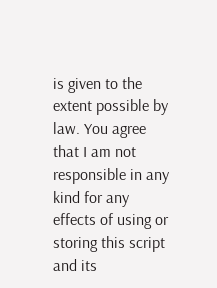is given to the extent possible by law. You agree that I am not responsible in any kind for any effects of using or storing this script and its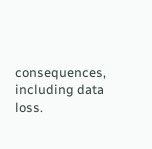consequences, including data loss.